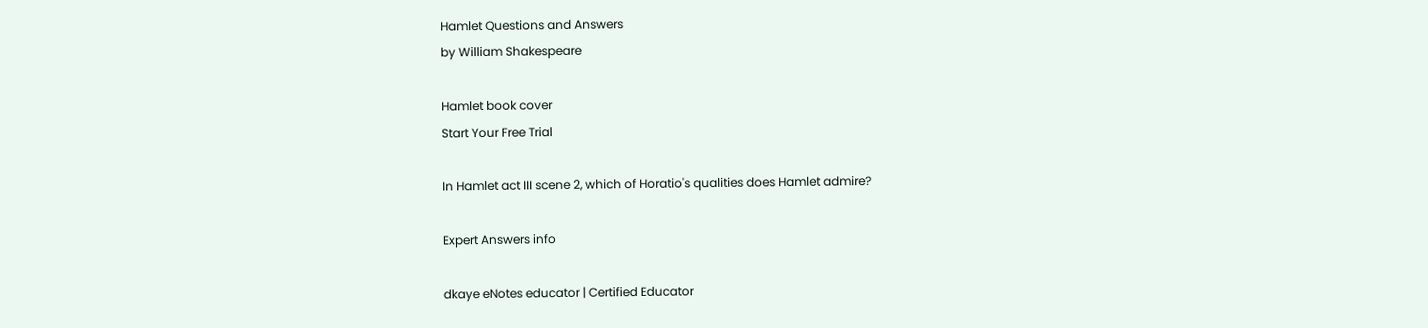Hamlet Questions and Answers
by William Shakespeare

Hamlet book cover
Start Your Free Trial

In Hamlet act III scene 2, which of Horatio's qualities does Hamlet admire?

Expert Answers info

dkaye eNotes educator | Certified Educator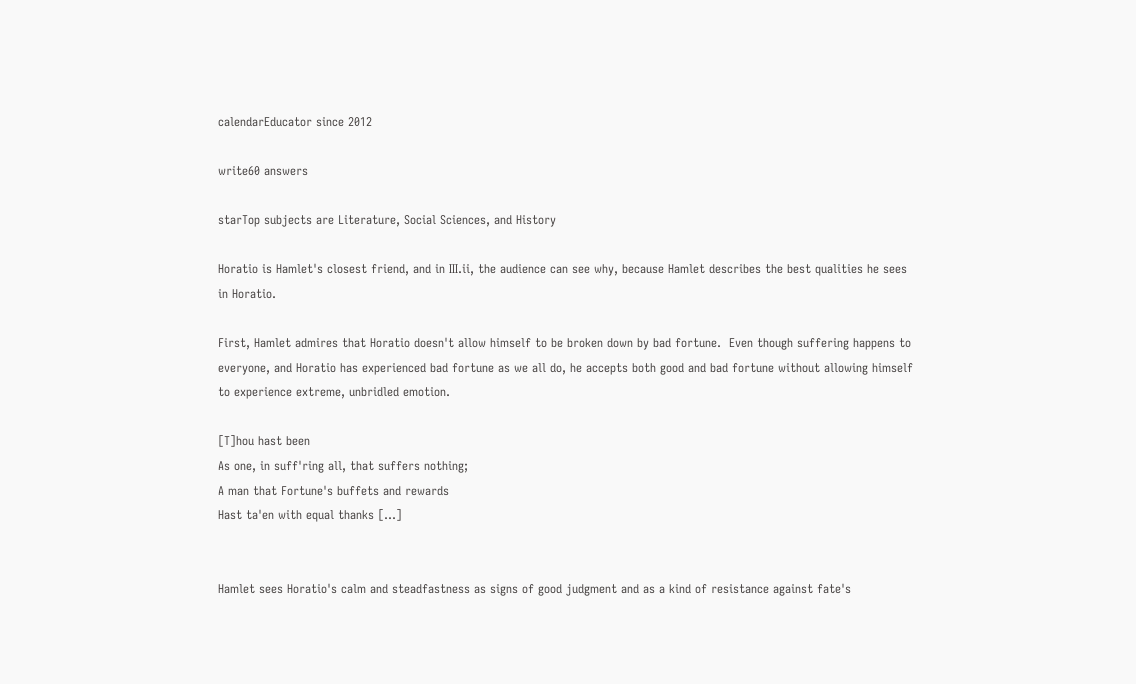calendarEducator since 2012

write60 answers

starTop subjects are Literature, Social Sciences, and History

Horatio is Hamlet's closest friend, and in III.ii, the audience can see why, because Hamlet describes the best qualities he sees in Horatio.

First, Hamlet admires that Horatio doesn't allow himself to be broken down by bad fortune.  Even though suffering happens to everyone, and Horatio has experienced bad fortune as we all do, he accepts both good and bad fortune without allowing himself to experience extreme, unbridled emotion.

[T]hou hast been
As one, in suff'ring all, that suffers nothing;
A man that Fortune's buffets and rewards
Hast ta'en with equal thanks [...]


Hamlet sees Horatio's calm and steadfastness as signs of good judgment and as a kind of resistance against fate's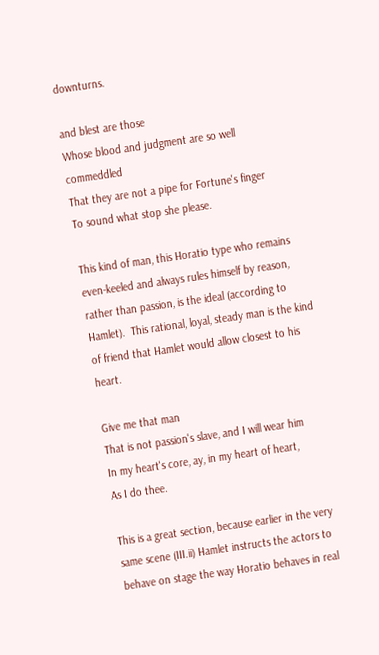downturns.

and blest are those
Whose blood and judgment are so well commeddled
That they are not a pipe for Fortune's finger
To sound what stop she please.

This kind of man, this Horatio type who remains even-keeled and always rules himself by reason, rather than passion, is the ideal (according to Hamlet).  This rational, loyal, steady man is the kind of friend that Hamlet would allow closest to his heart.

Give me that man
That is not passion's slave, and I will wear him
In my heart's core, ay, in my heart of heart,
As I do thee.

This is a great section, because earlier in the very same scene (III.ii) Hamlet instructs the actors to behave on stage the way Horatio behaves in real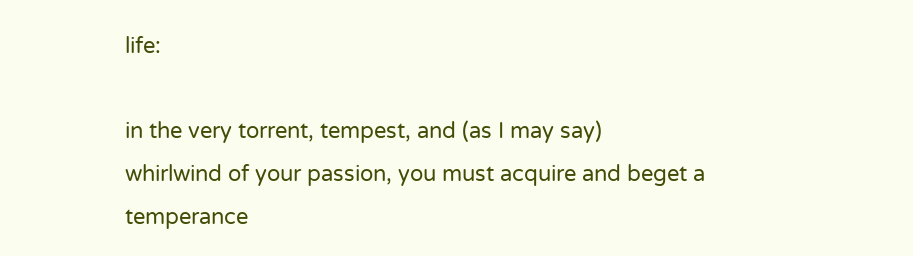life:

in the very torrent, tempest, and (as I may say)
whirlwind of your passion, you must acquire and beget a
temperance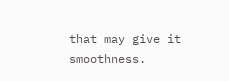that may give it smoothness.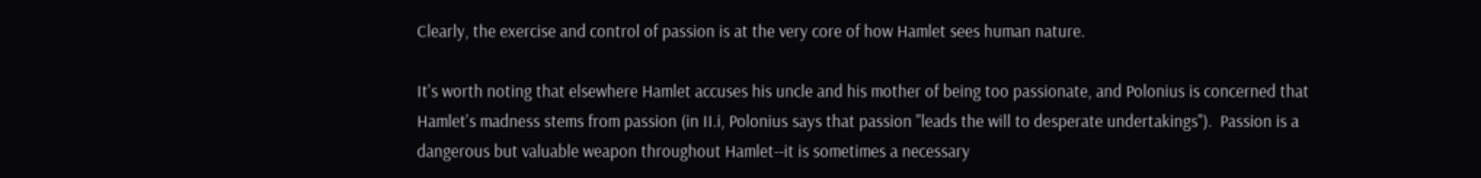Clearly, the exercise and control of passion is at the very core of how Hamlet sees human nature.

It's worth noting that elsewhere Hamlet accuses his uncle and his mother of being too passionate, and Polonius is concerned that Hamlet's madness stems from passion (in II.i, Polonius says that passion "leads the will to desperate undertakings").  Passion is a dangerous but valuable weapon throughout Hamlet--it is sometimes a necessary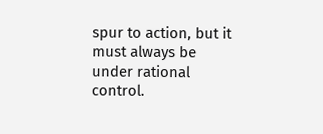spur to action, but it must always be under rational control.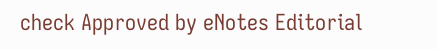check Approved by eNotes Editorial